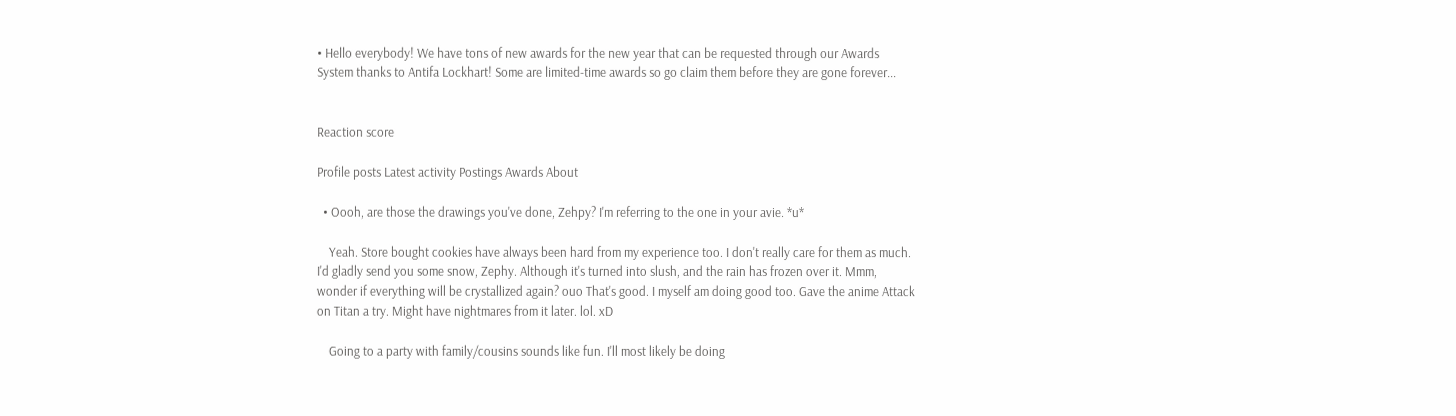• Hello everybody! We have tons of new awards for the new year that can be requested through our Awards System thanks to Antifa Lockhart! Some are limited-time awards so go claim them before they are gone forever...


Reaction score

Profile posts Latest activity Postings Awards About

  • Oooh, are those the drawings you've done, Zehpy? I'm referring to the one in your avie. *u*

    Yeah. Store bought cookies have always been hard from my experience too. I don't really care for them as much. I'd gladly send you some snow, Zephy. Although it's turned into slush, and the rain has frozen over it. Mmm, wonder if everything will be crystallized again? ouo That's good. I myself am doing good too. Gave the anime Attack on Titan a try. Might have nightmares from it later. lol. xD

    Going to a party with family/cousins sounds like fun. I'll most likely be doing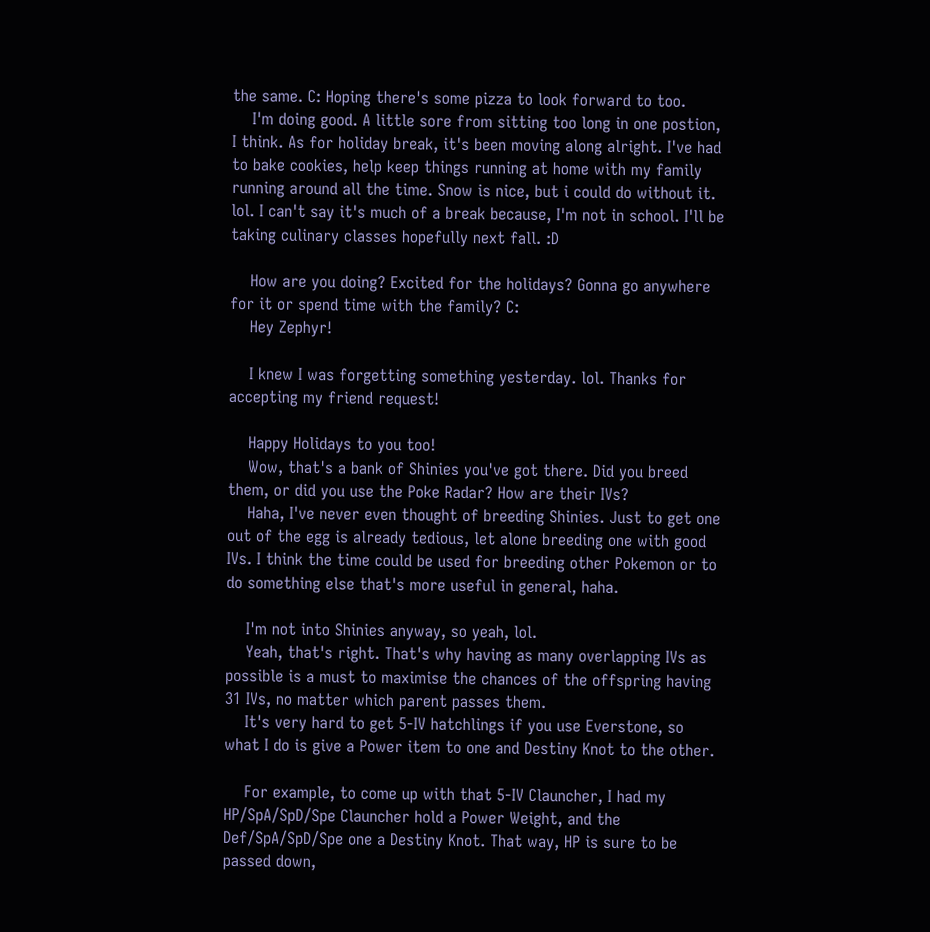the same. C: Hoping there's some pizza to look forward to too.
    I'm doing good. A little sore from sitting too long in one postion, I think. As for holiday break, it's been moving along alright. I've had to bake cookies, help keep things running at home with my family running around all the time. Snow is nice, but i could do without it. lol. I can't say it's much of a break because, I'm not in school. I'll be taking culinary classes hopefully next fall. :D

    How are you doing? Excited for the holidays? Gonna go anywhere for it or spend time with the family? C:
    Hey Zephyr!

    I knew I was forgetting something yesterday. lol. Thanks for accepting my friend request!

    Happy Holidays to you too!
    Wow, that's a bank of Shinies you've got there. Did you breed them, or did you use the Poke Radar? How are their IVs?
    Haha, I've never even thought of breeding Shinies. Just to get one out of the egg is already tedious, let alone breeding one with good IVs. I think the time could be used for breeding other Pokemon or to do something else that's more useful in general, haha.

    I'm not into Shinies anyway, so yeah, lol.
    Yeah, that's right. That's why having as many overlapping IVs as possible is a must to maximise the chances of the offspring having 31 IVs, no matter which parent passes them.
    It's very hard to get 5-IV hatchlings if you use Everstone, so what I do is give a Power item to one and Destiny Knot to the other.

    For example, to come up with that 5-IV Clauncher, I had my HP/SpA/SpD/Spe Clauncher hold a Power Weight, and the Def/SpA/SpD/Spe one a Destiny Knot. That way, HP is sure to be passed down,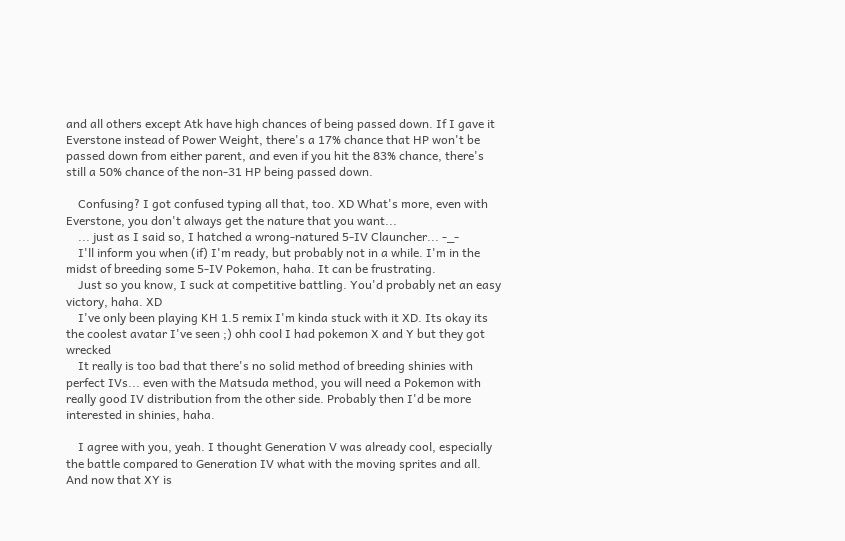and all others except Atk have high chances of being passed down. If I gave it Everstone instead of Power Weight, there's a 17% chance that HP won't be passed down from either parent, and even if you hit the 83% chance, there's still a 50% chance of the non-31 HP being passed down.

    Confusing? I got confused typing all that, too. XD What's more, even with Everstone, you don't always get the nature that you want...
    ... just as I said so, I hatched a wrong-natured 5-IV Clauncher... -_-
    I'll inform you when (if) I'm ready, but probably not in a while. I'm in the midst of breeding some 5-IV Pokemon, haha. It can be frustrating.
    Just so you know, I suck at competitive battling. You'd probably net an easy victory, haha. XD
    I've only been playing KH 1.5 remix I'm kinda stuck with it XD. Its okay its the coolest avatar I've seen ;) ohh cool I had pokemon X and Y but they got wrecked
    It really is too bad that there's no solid method of breeding shinies with perfect IVs... even with the Matsuda method, you will need a Pokemon with really good IV distribution from the other side. Probably then I'd be more interested in shinies, haha.

    I agree with you, yeah. I thought Generation V was already cool, especially the battle compared to Generation IV what with the moving sprites and all. And now that XY is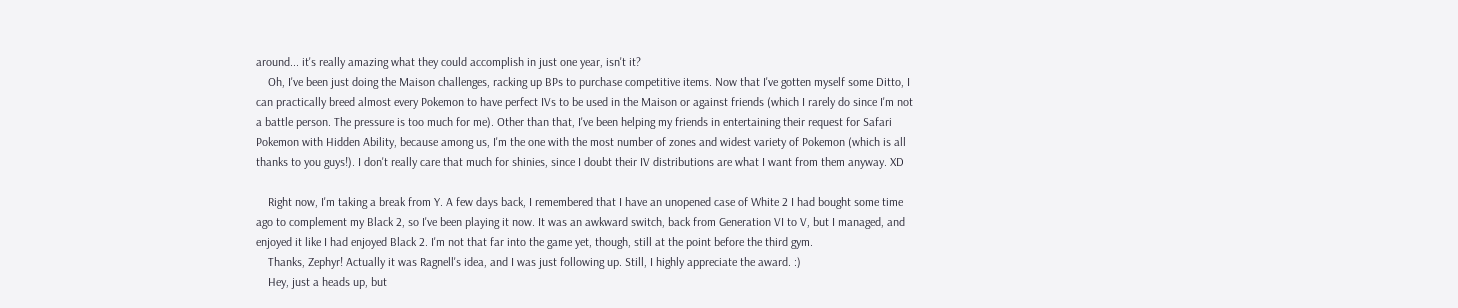around... it's really amazing what they could accomplish in just one year, isn't it?
    Oh, I've been just doing the Maison challenges, racking up BPs to purchase competitive items. Now that I've gotten myself some Ditto, I can practically breed almost every Pokemon to have perfect IVs to be used in the Maison or against friends (which I rarely do since I'm not a battle person. The pressure is too much for me). Other than that, I've been helping my friends in entertaining their request for Safari Pokemon with Hidden Ability, because among us, I'm the one with the most number of zones and widest variety of Pokemon (which is all thanks to you guys!). I don't really care that much for shinies, since I doubt their IV distributions are what I want from them anyway. XD

    Right now, I'm taking a break from Y. A few days back, I remembered that I have an unopened case of White 2 I had bought some time ago to complement my Black 2, so I've been playing it now. It was an awkward switch, back from Generation VI to V, but I managed, and enjoyed it like I had enjoyed Black 2. I'm not that far into the game yet, though, still at the point before the third gym.
    Thanks, Zephyr! Actually it was Ragnell's idea, and I was just following up. Still, I highly appreciate the award. :)
    Hey, just a heads up, but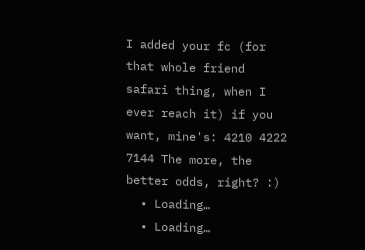I added your fc (for that whole friend safari thing, when I ever reach it) if you want, mine's: 4210 4222 7144 The more, the better odds, right? :)
  • Loading…
  • Loading…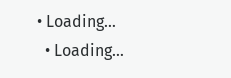• Loading…
  • Loading…